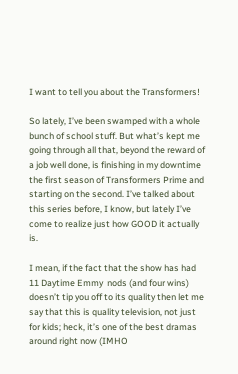I want to tell you about the Transformers!

So lately, I’ve been swamped with a whole bunch of school stuff. But what’s kept me going through all that, beyond the reward of a job well done, is finishing in my downtime the first season of Transformers Prime and starting on the second. I’ve talked about this series before, I know, but lately I’ve come to realize just how GOOD it actually is.

I mean, if the fact that the show has had 11 Daytime Emmy  nods (and four wins) doesn’t tip you off to its quality then let me say that this is quality television, not just for kids; heck, it’s one of the best dramas around right now (IMHO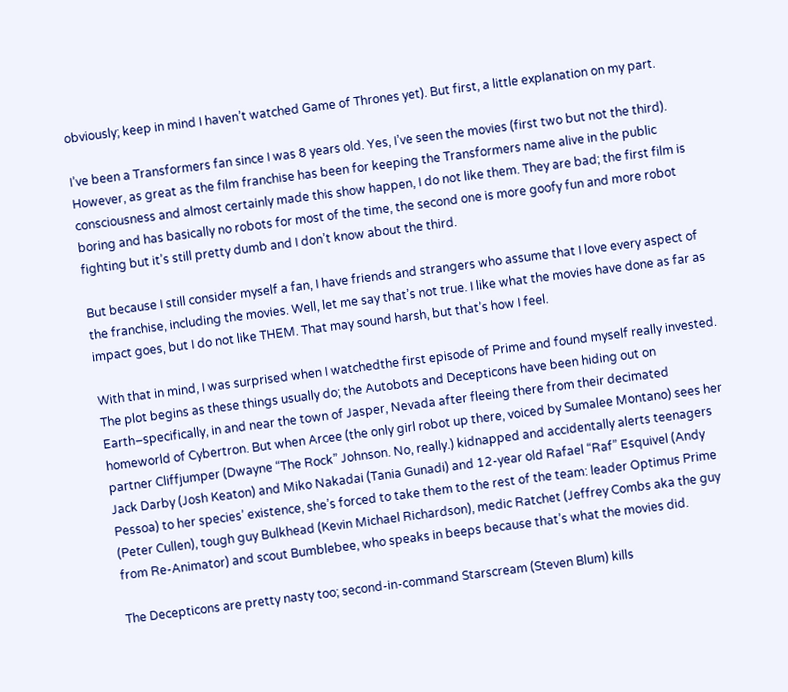obviously; keep in mind I haven’t watched Game of Thrones yet). But first, a little explanation on my part.

I’ve been a Transformers fan since I was 8 years old. Yes, I’ve seen the movies (first two but not the third). However, as great as the film franchise has been for keeping the Transformers name alive in the public consciousness and almost certainly made this show happen, I do not like them. They are bad; the first film is boring and has basically no robots for most of the time, the second one is more goofy fun and more robot fighting but it’s still pretty dumb and I don’t know about the third.

But because I still consider myself a fan, I have friends and strangers who assume that I love every aspect of the franchise, including the movies. Well, let me say that’s not true. I like what the movies have done as far as impact goes, but I do not like THEM. That may sound harsh, but that’s how I feel.

With that in mind, I was surprised when I watchedthe first episode of Prime and found myself really invested. The plot begins as these things usually do; the Autobots and Decepticons have been hiding out on Earth–specifically, in and near the town of Jasper, Nevada after fleeing there from their decimated homeworld of Cybertron. But when Arcee (the only girl robot up there, voiced by Sumalee Montano) sees her partner Cliffjumper (Dwayne “The Rock” Johnson. No, really.) kidnapped and accidentally alerts teenagers Jack Darby (Josh Keaton) and Miko Nakadai (Tania Gunadi) and 12-year old Rafael “Raf” Esquivel (Andy Pessoa) to her species’ existence, she’s forced to take them to the rest of the team: leader Optimus Prime (Peter Cullen), tough guy Bulkhead (Kevin Michael Richardson), medic Ratchet (Jeffrey Combs aka the guy from Re-Animator) and scout Bumblebee, who speaks in beeps because that’s what the movies did.

The Decepticons are pretty nasty too; second-in-command Starscream (Steven Blum) kills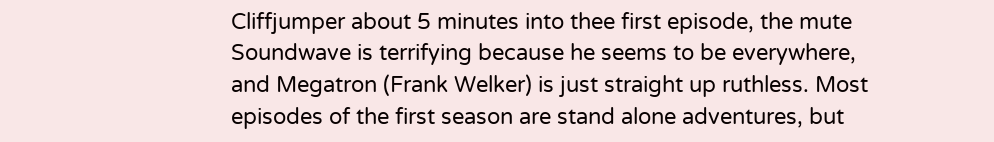Cliffjumper about 5 minutes into thee first episode, the mute Soundwave is terrifying because he seems to be everywhere, and Megatron (Frank Welker) is just straight up ruthless. Most episodes of the first season are stand alone adventures, but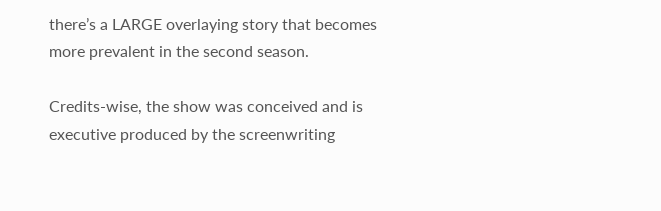there’s a LARGE overlaying story that becomes more prevalent in the second season.

Credits-wise, the show was conceived and is executive produced by the screenwriting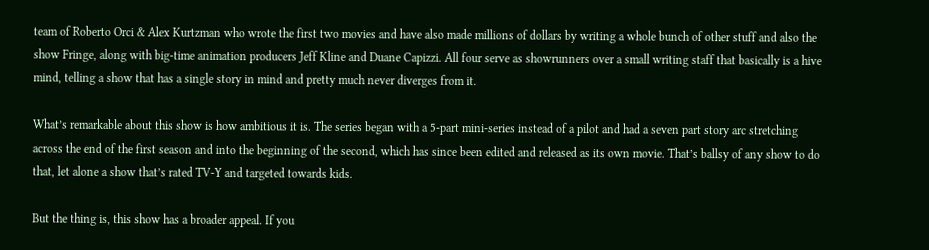team of Roberto Orci & Alex Kurtzman who wrote the first two movies and have also made millions of dollars by writing a whole bunch of other stuff and also the show Fringe, along with big-time animation producers Jeff Kline and Duane Capizzi. All four serve as showrunners over a small writing staff that basically is a hive mind, telling a show that has a single story in mind and pretty much never diverges from it.

What’s remarkable about this show is how ambitious it is. The series began with a 5-part mini-series instead of a pilot and had a seven part story arc stretching across the end of the first season and into the beginning of the second, which has since been edited and released as its own movie. That’s ballsy of any show to do that, let alone a show that’s rated TV-Y and targeted towards kids.

But the thing is, this show has a broader appeal. If you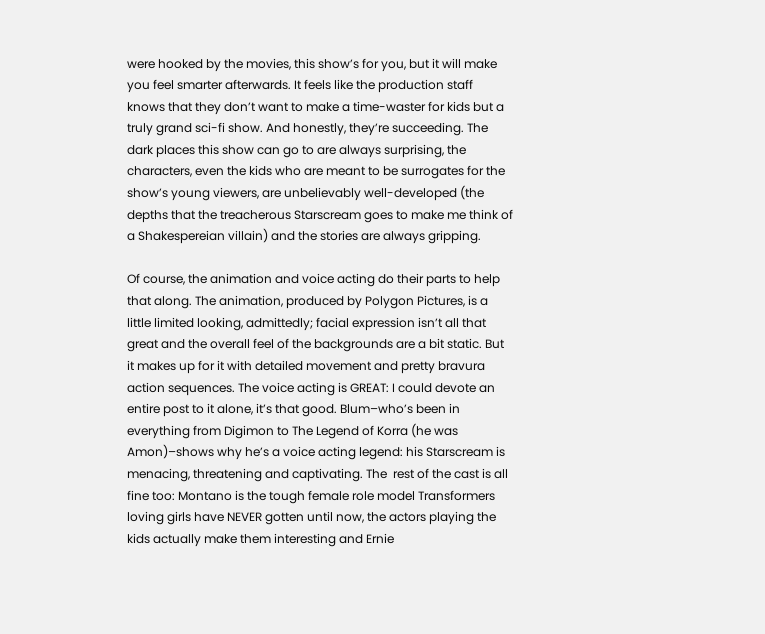were hooked by the movies, this show’s for you, but it will make you feel smarter afterwards. It feels like the production staff knows that they don’t want to make a time-waster for kids but a truly grand sci-fi show. And honestly, they’re succeeding. The dark places this show can go to are always surprising, the characters, even the kids who are meant to be surrogates for the show’s young viewers, are unbelievably well-developed (the depths that the treacherous Starscream goes to make me think of a Shakespereian villain) and the stories are always gripping.

Of course, the animation and voice acting do their parts to help that along. The animation, produced by Polygon Pictures, is a little limited looking, admittedly; facial expression isn’t all that great and the overall feel of the backgrounds are a bit static. But it makes up for it with detailed movement and pretty bravura action sequences. The voice acting is GREAT: I could devote an entire post to it alone, it’s that good. Blum–who’s been in everything from Digimon to The Legend of Korra (he was Amon)–shows why he’s a voice acting legend: his Starscream is menacing, threatening and captivating. The  rest of the cast is all fine too: Montano is the tough female role model Transformers loving girls have NEVER gotten until now, the actors playing the kids actually make them interesting and Ernie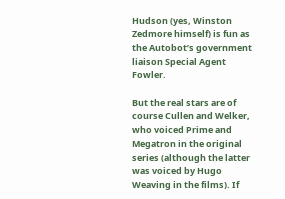Hudson (yes, Winston Zedmore himself) is fun as the Autobot’s government liaison Special Agent Fowler.

But the real stars are of course Cullen and Welker, who voiced Prime and Megatron in the original series (although the latter was voiced by Hugo Weaving in the films). If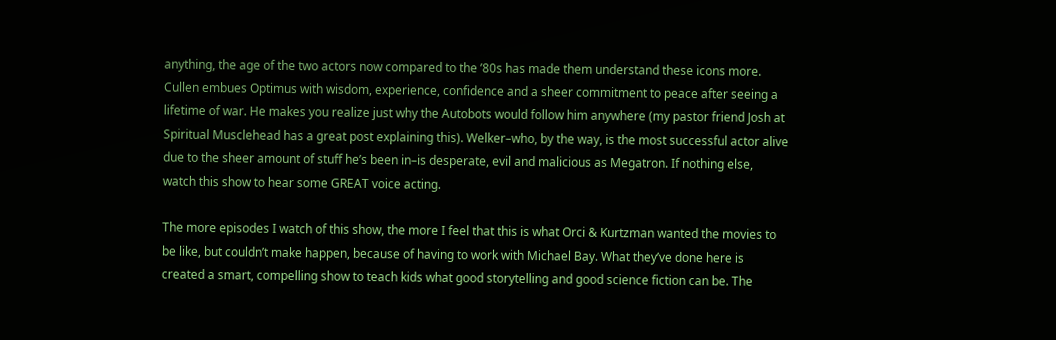anything, the age of the two actors now compared to the ’80s has made them understand these icons more. Cullen embues Optimus with wisdom, experience, confidence and a sheer commitment to peace after seeing a lifetime of war. He makes you realize just why the Autobots would follow him anywhere (my pastor friend Josh at Spiritual Musclehead has a great post explaining this). Welker–who, by the way, is the most successful actor alive due to the sheer amount of stuff he’s been in–is desperate, evil and malicious as Megatron. If nothing else, watch this show to hear some GREAT voice acting.

The more episodes I watch of this show, the more I feel that this is what Orci & Kurtzman wanted the movies to be like, but couldn’t make happen, because of having to work with Michael Bay. What they’ve done here is created a smart, compelling show to teach kids what good storytelling and good science fiction can be. The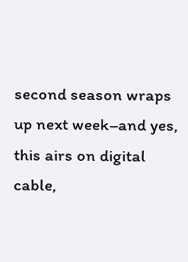second season wraps up next week–and yes, this airs on digital cable,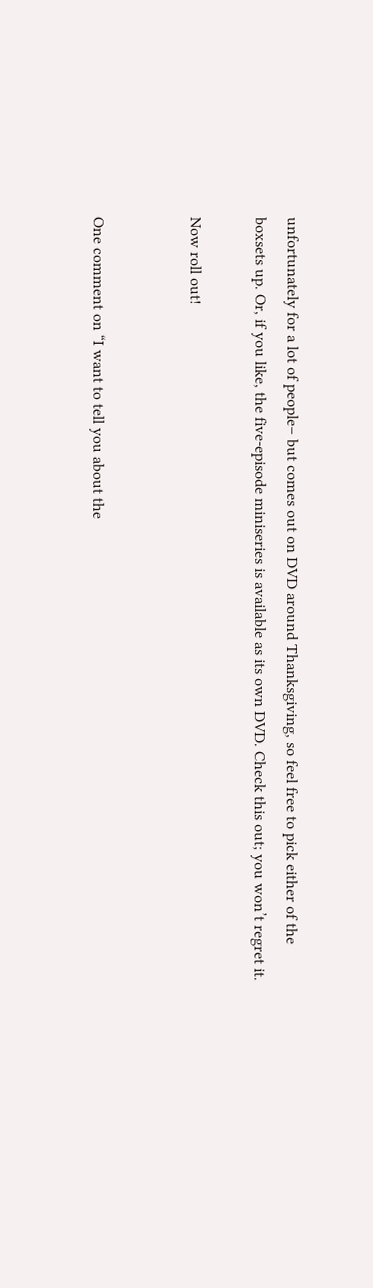unfortunately for a lot of people– but comes out on DVD around Thanksgiving, so feel free to pick either of the boxsets up. Or, if you like, the five-episode miniseries is available as its own DVD. Check this out; you won’t regret it.

Now roll out!


One comment on “I want to tell you about the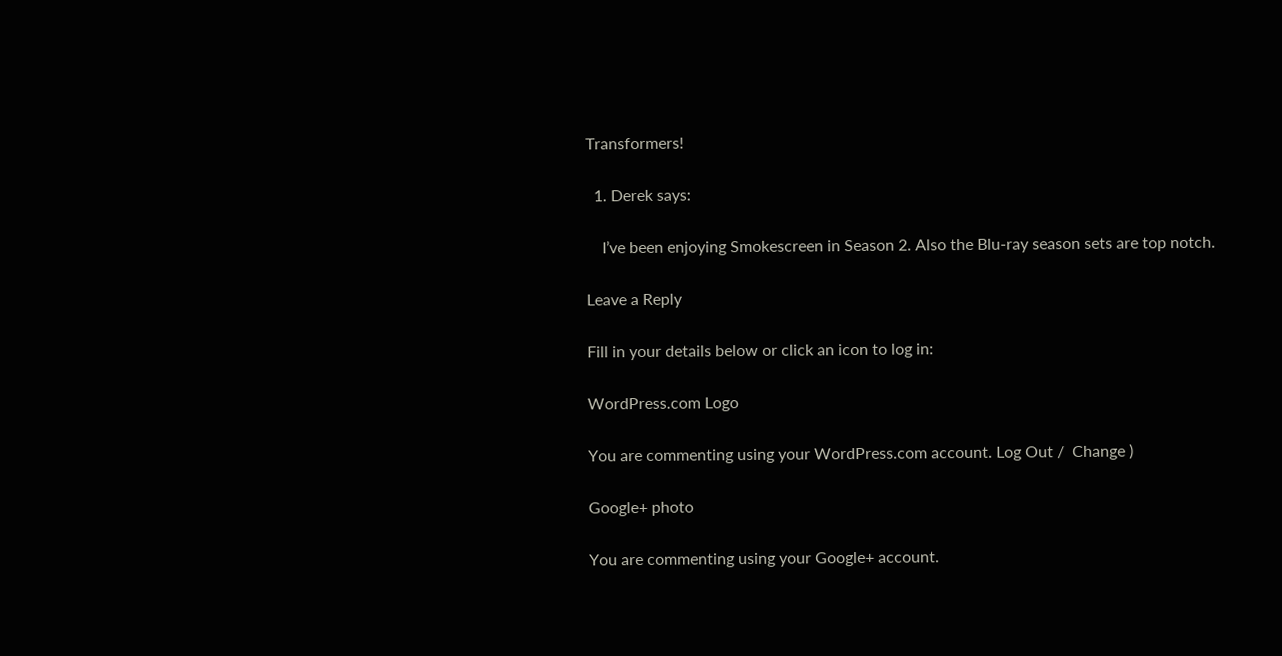Transformers!

  1. Derek says:

    I’ve been enjoying Smokescreen in Season 2. Also the Blu-ray season sets are top notch.

Leave a Reply

Fill in your details below or click an icon to log in:

WordPress.com Logo

You are commenting using your WordPress.com account. Log Out /  Change )

Google+ photo

You are commenting using your Google+ account.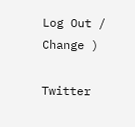Log Out /  Change )

Twitter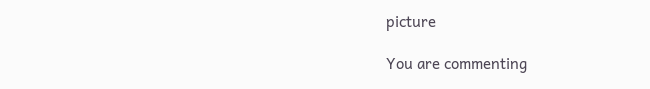picture

You are commenting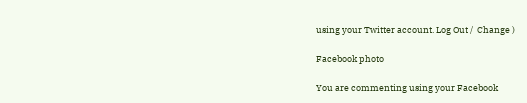using your Twitter account. Log Out /  Change )

Facebook photo

You are commenting using your Facebook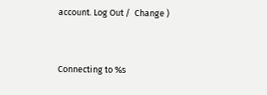account. Log Out /  Change )


Connecting to %s